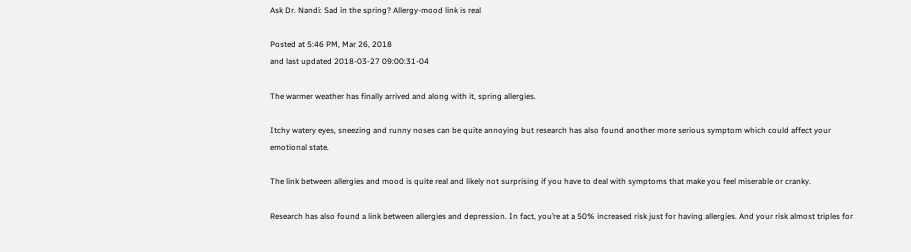Ask Dr. Nandi: Sad in the spring? Allergy-mood link is real

Posted at 5:46 PM, Mar 26, 2018
and last updated 2018-03-27 09:00:31-04

The warmer weather has finally arrived and along with it, spring allergies.

Itchy watery eyes, sneezing and runny noses can be quite annoying but research has also found another more serious symptom which could affect your emotional state.

The link between allergies and mood is quite real and likely not surprising if you have to deal with symptoms that make you feel miserable or cranky.

Research has also found a link between allergies and depression. In fact, you’re at a 50% increased risk just for having allergies. And your risk almost triples for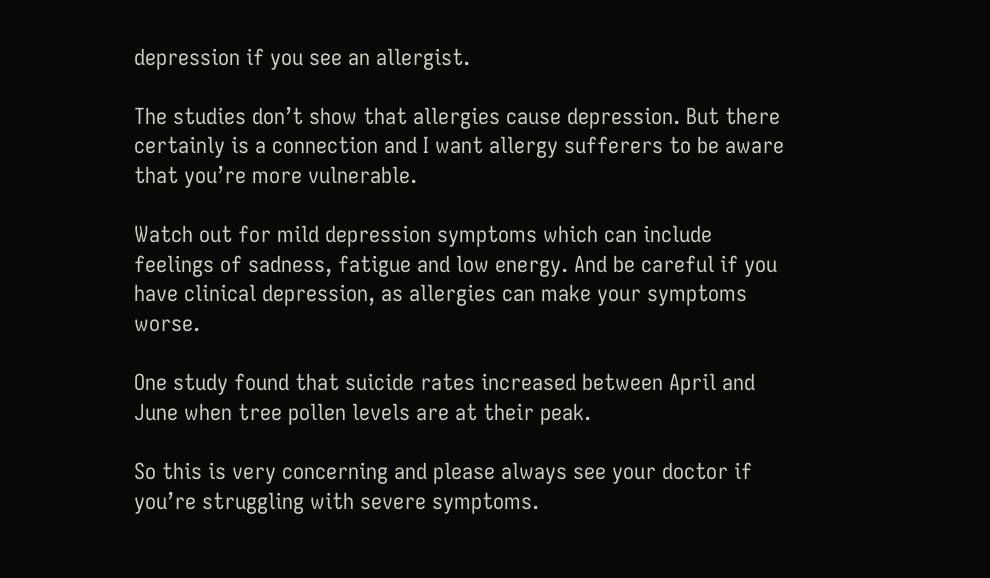depression if you see an allergist.

The studies don’t show that allergies cause depression. But there certainly is a connection and I want allergy sufferers to be aware that you’re more vulnerable.

Watch out for mild depression symptoms which can include feelings of sadness, fatigue and low energy. And be careful if you have clinical depression, as allergies can make your symptoms worse.

One study found that suicide rates increased between April and June when tree pollen levels are at their peak.

So this is very concerning and please always see your doctor if you’re struggling with severe symptoms.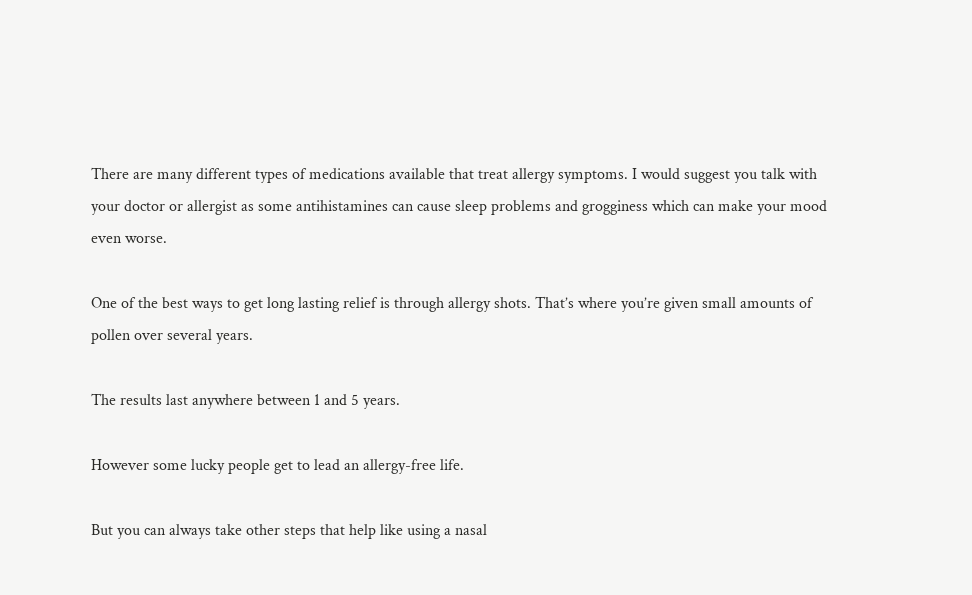There are many different types of medications available that treat allergy symptoms. I would suggest you talk with your doctor or allergist as some antihistamines can cause sleep problems and grogginess which can make your mood even worse.

One of the best ways to get long lasting relief is through allergy shots. That’s where you’re given small amounts of pollen over several years.

The results last anywhere between 1 and 5 years.

However some lucky people get to lead an allergy-free life.

But you can always take other steps that help like using a nasal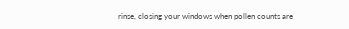rinse, closing your windows when pollen counts are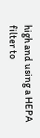high and using a HEPA filter to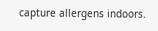capture allergens indoors.